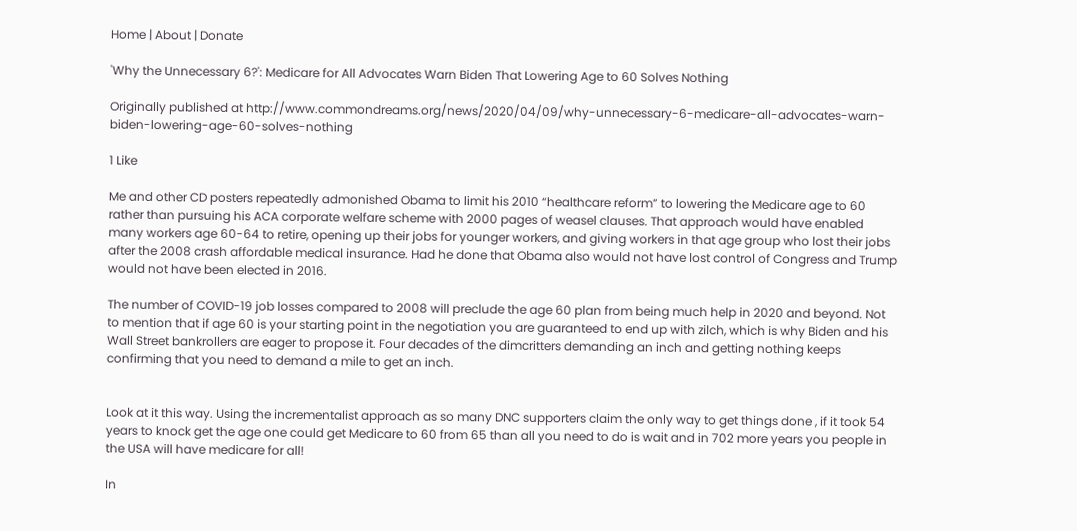Home | About | Donate

'Why the Unnecessary 6?': Medicare for All Advocates Warn Biden That Lowering Age to 60 Solves Nothing

Originally published at http://www.commondreams.org/news/2020/04/09/why-unnecessary-6-medicare-all-advocates-warn-biden-lowering-age-60-solves-nothing

1 Like

Me and other CD posters repeatedly admonished Obama to limit his 2010 “healthcare reform” to lowering the Medicare age to 60 rather than pursuing his ACA corporate welfare scheme with 2000 pages of weasel clauses. That approach would have enabled many workers age 60-64 to retire, opening up their jobs for younger workers, and giving workers in that age group who lost their jobs after the 2008 crash affordable medical insurance. Had he done that Obama also would not have lost control of Congress and Trump would not have been elected in 2016.

The number of COVID-19 job losses compared to 2008 will preclude the age 60 plan from being much help in 2020 and beyond. Not to mention that if age 60 is your starting point in the negotiation you are guaranteed to end up with zilch, which is why Biden and his Wall Street bankrollers are eager to propose it. Four decades of the dimcritters demanding an inch and getting nothing keeps confirming that you need to demand a mile to get an inch.


Look at it this way. Using the incrementalist approach as so many DNC supporters claim the only way to get things done , if it took 54 years to knock get the age one could get Medicare to 60 from 65 than all you need to do is wait and in 702 more years you people in the USA will have medicare for all!

In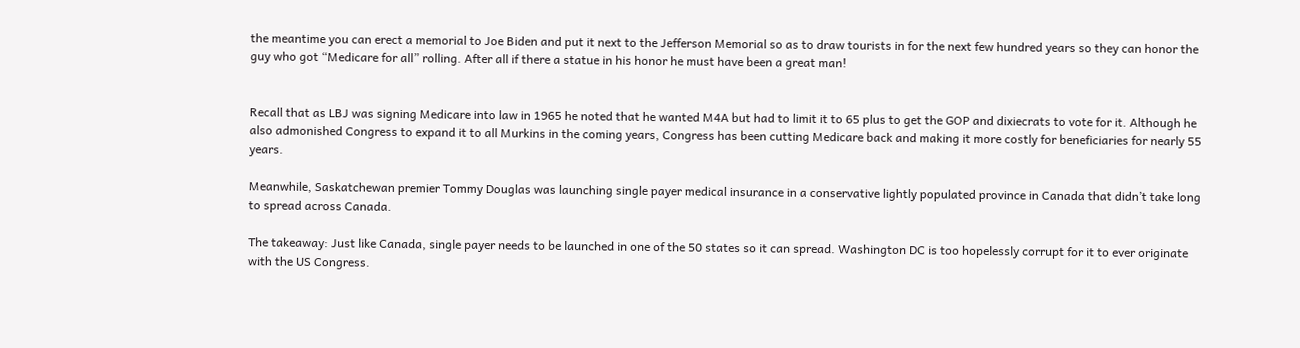the meantime you can erect a memorial to Joe Biden and put it next to the Jefferson Memorial so as to draw tourists in for the next few hundred years so they can honor the guy who got “Medicare for all” rolling. After all if there a statue in his honor he must have been a great man!


Recall that as LBJ was signing Medicare into law in 1965 he noted that he wanted M4A but had to limit it to 65 plus to get the GOP and dixiecrats to vote for it. Although he also admonished Congress to expand it to all Murkins in the coming years, Congress has been cutting Medicare back and making it more costly for beneficiaries for nearly 55 years.

Meanwhile, Saskatchewan premier Tommy Douglas was launching single payer medical insurance in a conservative lightly populated province in Canada that didn’t take long to spread across Canada.

The takeaway: Just like Canada, single payer needs to be launched in one of the 50 states so it can spread. Washington DC is too hopelessly corrupt for it to ever originate with the US Congress.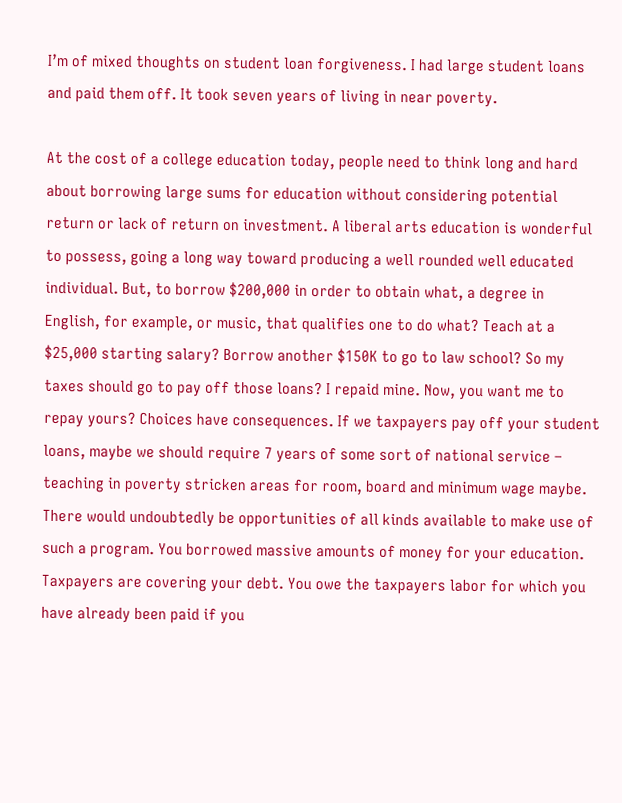I’m of mixed thoughts on student loan forgiveness. I had large student loans and paid them off. It took seven years of living in near poverty.

At the cost of a college education today, people need to think long and hard about borrowing large sums for education without considering potential return or lack of return on investment. A liberal arts education is wonderful to possess, going a long way toward producing a well rounded well educated individual. But, to borrow $200,000 in order to obtain what, a degree in English, for example, or music, that qualifies one to do what? Teach at a $25,000 starting salary? Borrow another $150K to go to law school? So my taxes should go to pay off those loans? I repaid mine. Now, you want me to repay yours? Choices have consequences. If we taxpayers pay off your student loans, maybe we should require 7 years of some sort of national service – teaching in poverty stricken areas for room, board and minimum wage maybe. There would undoubtedly be opportunities of all kinds available to make use of such a program. You borrowed massive amounts of money for your education. Taxpayers are covering your debt. You owe the taxpayers labor for which you have already been paid if you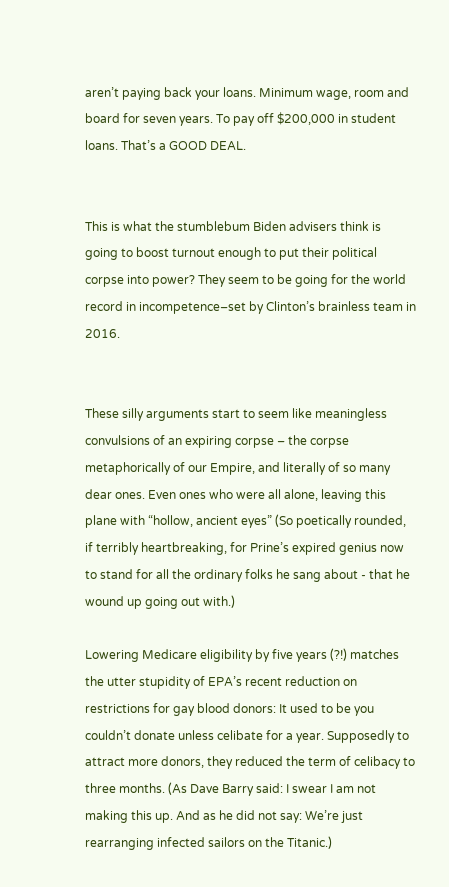aren’t paying back your loans. Minimum wage, room and board for seven years. To pay off $200,000 in student loans. That’s a GOOD DEAL.


This is what the stumblebum Biden advisers think is going to boost turnout enough to put their political corpse into power? They seem to be going for the world record in incompetence–set by Clinton’s brainless team in 2016.


These silly arguments start to seem like meaningless convulsions of an expiring corpse – the corpse metaphorically of our Empire, and literally of so many dear ones. Even ones who were all alone, leaving this plane with “hollow, ancient eyes” (So poetically rounded, if terribly heartbreaking, for Prine’s expired genius now to stand for all the ordinary folks he sang about - that he wound up going out with.)

Lowering Medicare eligibility by five years (?!) matches the utter stupidity of EPA’s recent reduction on restrictions for gay blood donors: It used to be you couldn’t donate unless celibate for a year. Supposedly to attract more donors, they reduced the term of celibacy to three months. (As Dave Barry said: I swear I am not making this up. And as he did not say: We’re just rearranging infected sailors on the Titanic.)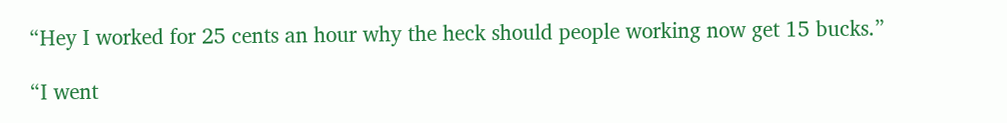“Hey I worked for 25 cents an hour why the heck should people working now get 15 bucks.”

“I went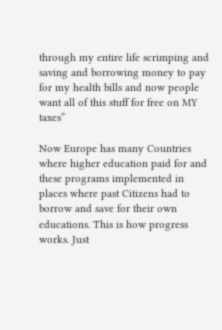through my entire life scrimping and saving and borrowing money to pay for my health bills and now people want all of this stuff for free on MY taxes”

Now Europe has many Countries where higher education paid for and these programs implemented in places where past Citizens had to borrow and save for their own educations. This is how progress works. Just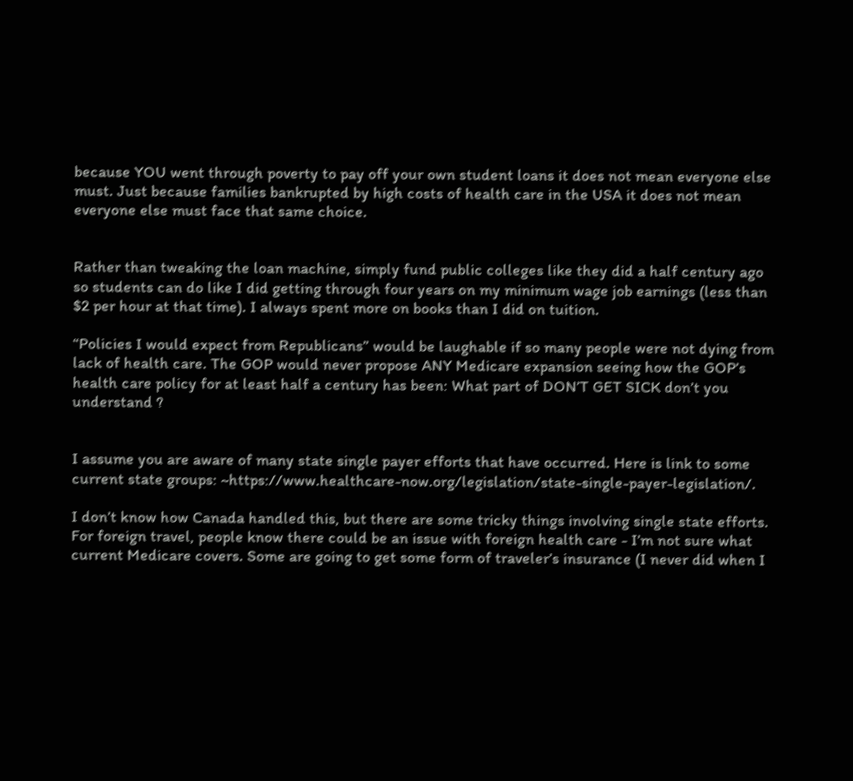because YOU went through poverty to pay off your own student loans it does not mean everyone else must. Just because families bankrupted by high costs of health care in the USA it does not mean everyone else must face that same choice.


Rather than tweaking the loan machine, simply fund public colleges like they did a half century ago so students can do like I did getting through four years on my minimum wage job earnings (less than $2 per hour at that time). I always spent more on books than I did on tuition.

“Policies I would expect from Republicans” would be laughable if so many people were not dying from lack of health care. The GOP would never propose ANY Medicare expansion seeing how the GOP’s health care policy for at least half a century has been: What part of DON’T GET SICK don’t you understand ?


I assume you are aware of many state single payer efforts that have occurred. Here is link to some current state groups: ~https://www.healthcare-now.org/legislation/state-single-payer-legislation/.

I don’t know how Canada handled this, but there are some tricky things involving single state efforts. For foreign travel, people know there could be an issue with foreign health care - I’m not sure what current Medicare covers. Some are going to get some form of traveler’s insurance (I never did when I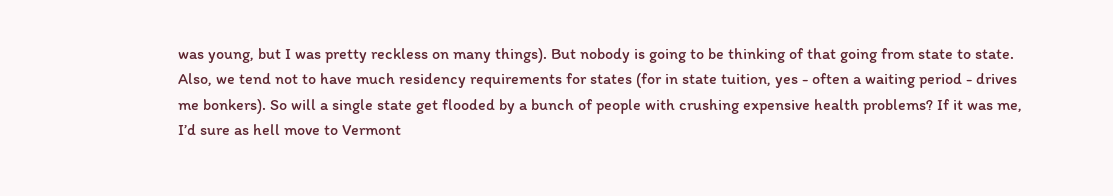was young, but I was pretty reckless on many things). But nobody is going to be thinking of that going from state to state. Also, we tend not to have much residency requirements for states (for in state tuition, yes - often a waiting period - drives me bonkers). So will a single state get flooded by a bunch of people with crushing expensive health problems? If it was me, I’d sure as hell move to Vermont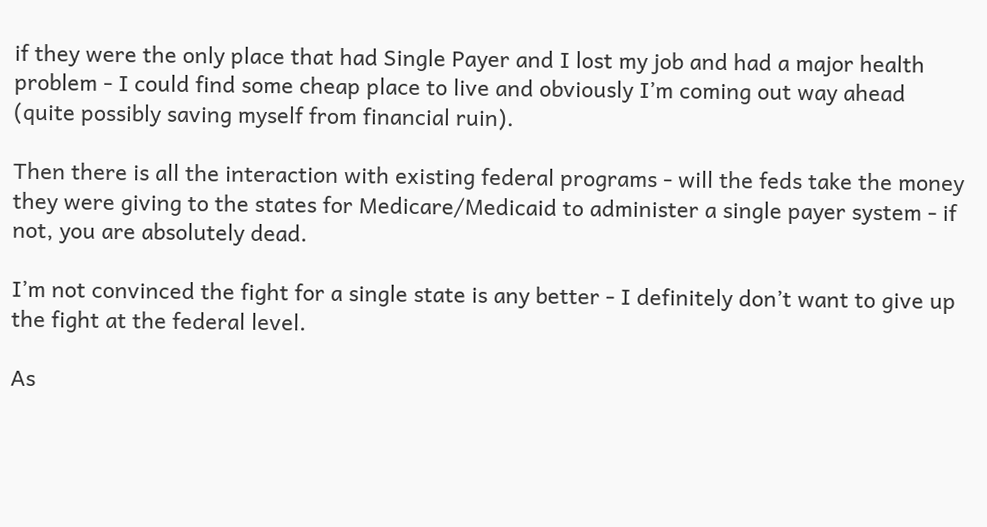if they were the only place that had Single Payer and I lost my job and had a major health problem - I could find some cheap place to live and obviously I’m coming out way ahead (quite possibly saving myself from financial ruin).

Then there is all the interaction with existing federal programs - will the feds take the money they were giving to the states for Medicare/Medicaid to administer a single payer system - if not, you are absolutely dead.

I’m not convinced the fight for a single state is any better - I definitely don’t want to give up the fight at the federal level.

As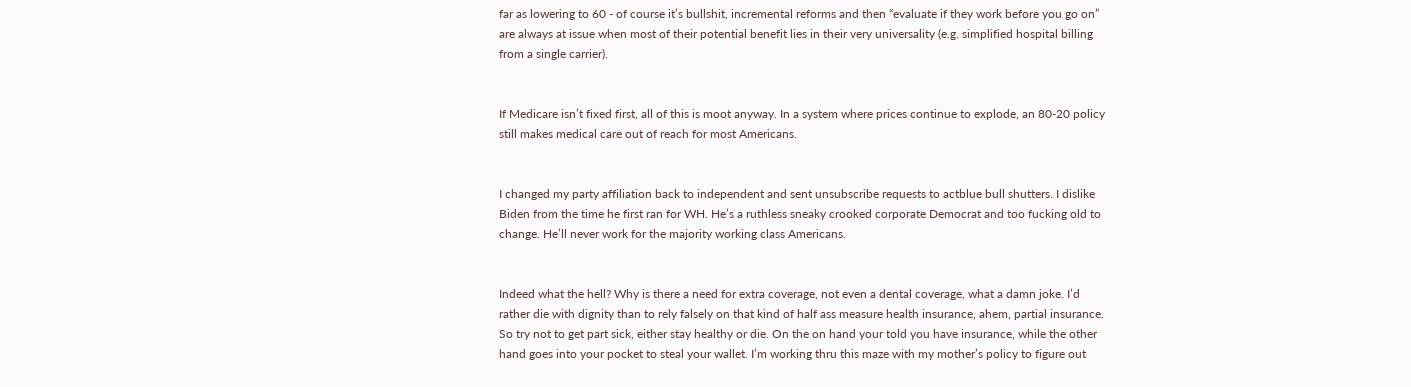far as lowering to 60 - of course it’s bullshit, incremental reforms and then “evaluate if they work before you go on” are always at issue when most of their potential benefit lies in their very universality (e.g. simplified hospital billing from a single carrier).


If Medicare isn’t fixed first, all of this is moot anyway. In a system where prices continue to explode, an 80-20 policy still makes medical care out of reach for most Americans.


I changed my party affiliation back to independent and sent unsubscribe requests to actblue bull shutters. I dislike Biden from the time he first ran for WH. He’s a ruthless sneaky crooked corporate Democrat and too fucking old to change. He’ll never work for the majority working class Americans.


Indeed what the hell? Why is there a need for extra coverage, not even a dental coverage, what a damn joke. I’d rather die with dignity than to rely falsely on that kind of half ass measure health insurance, ahem, partial insurance. So try not to get part sick, either stay healthy or die. On the on hand your told you have insurance, while the other hand goes into your pocket to steal your wallet. I’m working thru this maze with my mother’s policy to figure out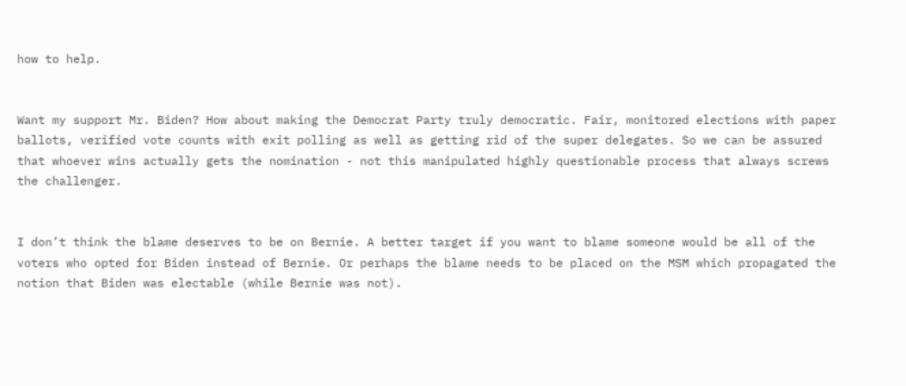how to help.


Want my support Mr. Biden? How about making the Democrat Party truly democratic. Fair, monitored elections with paper ballots, verified vote counts with exit polling as well as getting rid of the super delegates. So we can be assured that whoever wins actually gets the nomination - not this manipulated highly questionable process that always screws the challenger.


I don’t think the blame deserves to be on Bernie. A better target if you want to blame someone would be all of the voters who opted for Biden instead of Bernie. Or perhaps the blame needs to be placed on the MSM which propagated the notion that Biden was electable (while Bernie was not).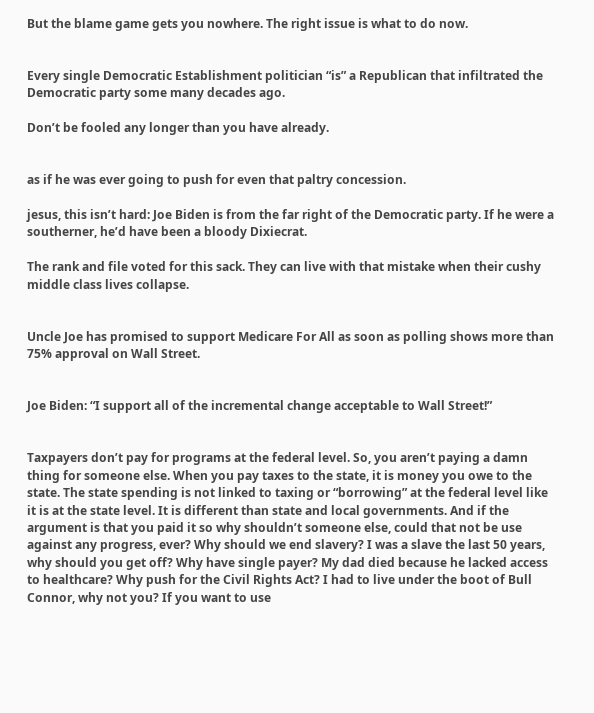But the blame game gets you nowhere. The right issue is what to do now.


Every single Democratic Establishment politician “is” a Republican that infiltrated the Democratic party some many decades ago.

Don’t be fooled any longer than you have already.


as if he was ever going to push for even that paltry concession.

jesus, this isn’t hard: Joe Biden is from the far right of the Democratic party. If he were a southerner, he’d have been a bloody Dixiecrat.

The rank and file voted for this sack. They can live with that mistake when their cushy middle class lives collapse.


Uncle Joe has promised to support Medicare For All as soon as polling shows more than 75% approval on Wall Street.


Joe Biden: “I support all of the incremental change acceptable to Wall Street!”


Taxpayers don’t pay for programs at the federal level. So, you aren’t paying a damn thing for someone else. When you pay taxes to the state, it is money you owe to the state. The state spending is not linked to taxing or “borrowing” at the federal level like it is at the state level. It is different than state and local governments. And if the argument is that you paid it so why shouldn’t someone else, could that not be use against any progress, ever? Why should we end slavery? I was a slave the last 50 years, why should you get off? Why have single payer? My dad died because he lacked access to healthcare? Why push for the Civil Rights Act? I had to live under the boot of Bull Connor, why not you? If you want to use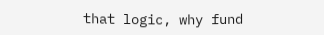that logic, why fund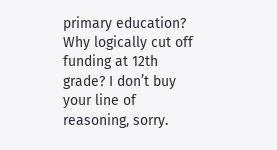primary education? Why logically cut off funding at 12th grade? I don’t buy your line of reasoning, sorry.